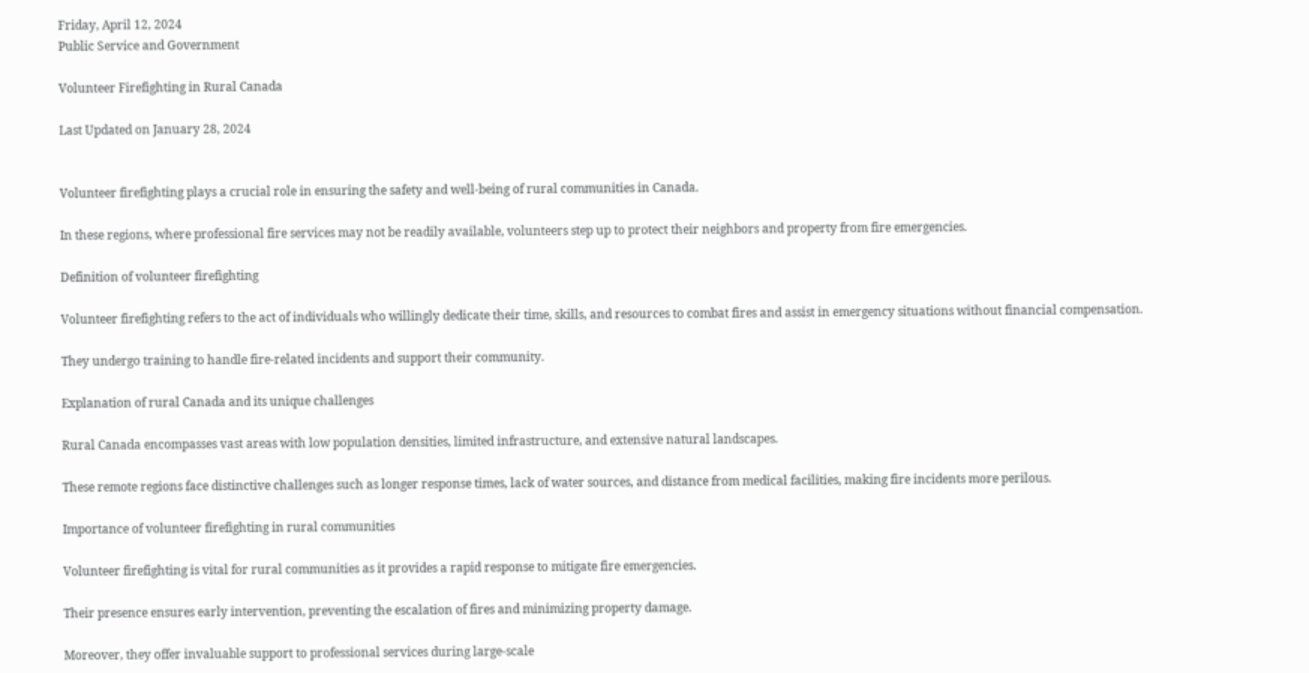Friday, April 12, 2024
Public Service and Government

Volunteer Firefighting in Rural Canada

Last Updated on January 28, 2024


Volunteer firefighting plays a crucial role in ensuring the safety and well-being of rural communities in Canada.

In these regions, where professional fire services may not be readily available, volunteers step up to protect their neighbors and property from fire emergencies.

Definition of volunteer firefighting

Volunteer firefighting refers to the act of individuals who willingly dedicate their time, skills, and resources to combat fires and assist in emergency situations without financial compensation.

They undergo training to handle fire-related incidents and support their community.

Explanation of rural Canada and its unique challenges

Rural Canada encompasses vast areas with low population densities, limited infrastructure, and extensive natural landscapes.

These remote regions face distinctive challenges such as longer response times, lack of water sources, and distance from medical facilities, making fire incidents more perilous.

Importance of volunteer firefighting in rural communities

Volunteer firefighting is vital for rural communities as it provides a rapid response to mitigate fire emergencies.

Their presence ensures early intervention, preventing the escalation of fires and minimizing property damage.

Moreover, they offer invaluable support to professional services during large-scale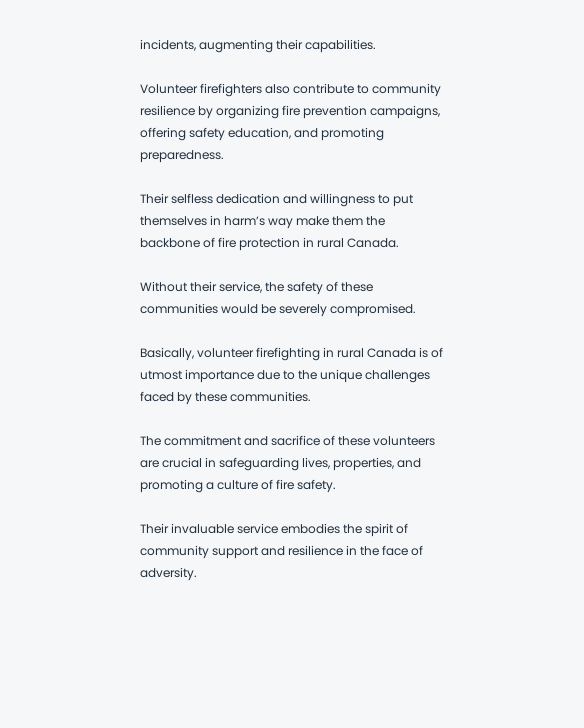incidents, augmenting their capabilities.

Volunteer firefighters also contribute to community resilience by organizing fire prevention campaigns, offering safety education, and promoting preparedness.

Their selfless dedication and willingness to put themselves in harm’s way make them the backbone of fire protection in rural Canada.

Without their service, the safety of these communities would be severely compromised.

Basically, volunteer firefighting in rural Canada is of utmost importance due to the unique challenges faced by these communities.

The commitment and sacrifice of these volunteers are crucial in safeguarding lives, properties, and promoting a culture of fire safety.

Their invaluable service embodies the spirit of community support and resilience in the face of adversity.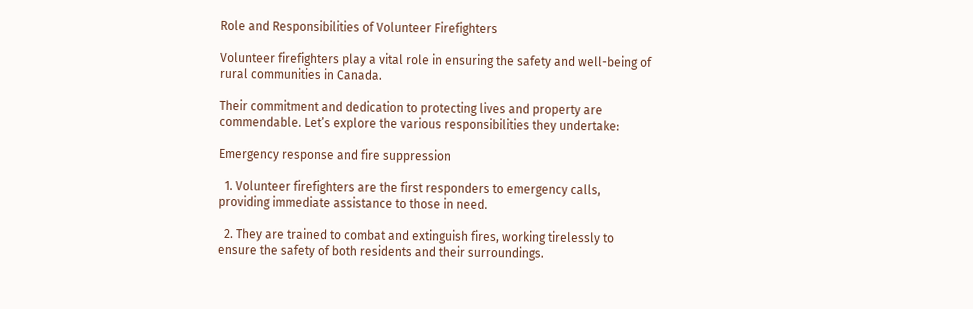Role and Responsibilities of Volunteer Firefighters

Volunteer firefighters play a vital role in ensuring the safety and well-being of rural communities in Canada.

Their commitment and dedication to protecting lives and property are commendable. Let’s explore the various responsibilities they undertake:

Emergency response and fire suppression

  1. Volunteer firefighters are the first responders to emergency calls, providing immediate assistance to those in need.

  2. They are trained to combat and extinguish fires, working tirelessly to ensure the safety of both residents and their surroundings.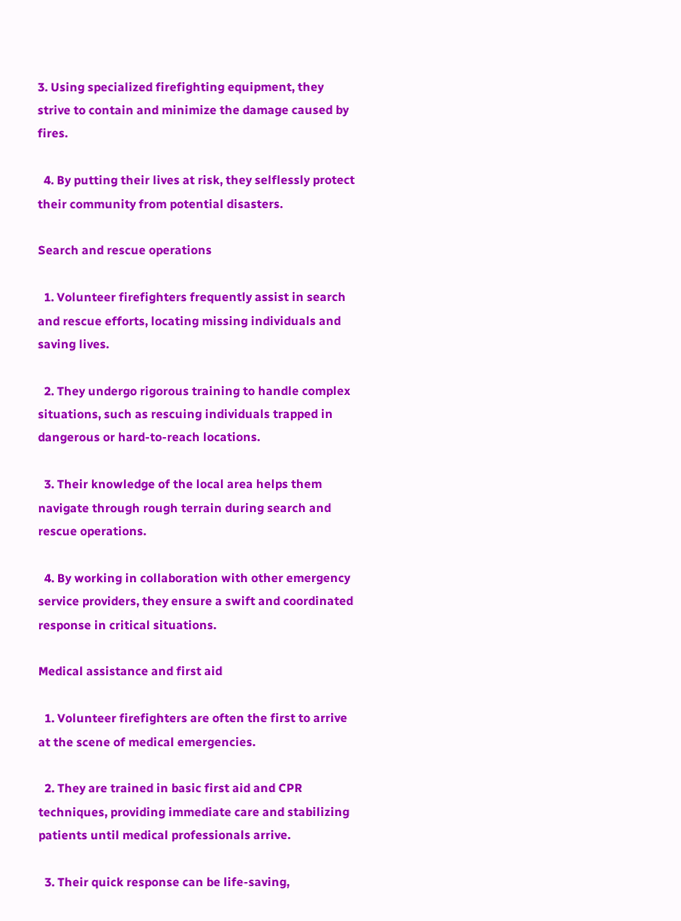3. Using specialized firefighting equipment, they strive to contain and minimize the damage caused by fires.

  4. By putting their lives at risk, they selflessly protect their community from potential disasters.

Search and rescue operations

  1. Volunteer firefighters frequently assist in search and rescue efforts, locating missing individuals and saving lives.

  2. They undergo rigorous training to handle complex situations, such as rescuing individuals trapped in dangerous or hard-to-reach locations.

  3. Their knowledge of the local area helps them navigate through rough terrain during search and rescue operations.

  4. By working in collaboration with other emergency service providers, they ensure a swift and coordinated response in critical situations.

Medical assistance and first aid

  1. Volunteer firefighters are often the first to arrive at the scene of medical emergencies.

  2. They are trained in basic first aid and CPR techniques, providing immediate care and stabilizing patients until medical professionals arrive.

  3. Their quick response can be life-saving,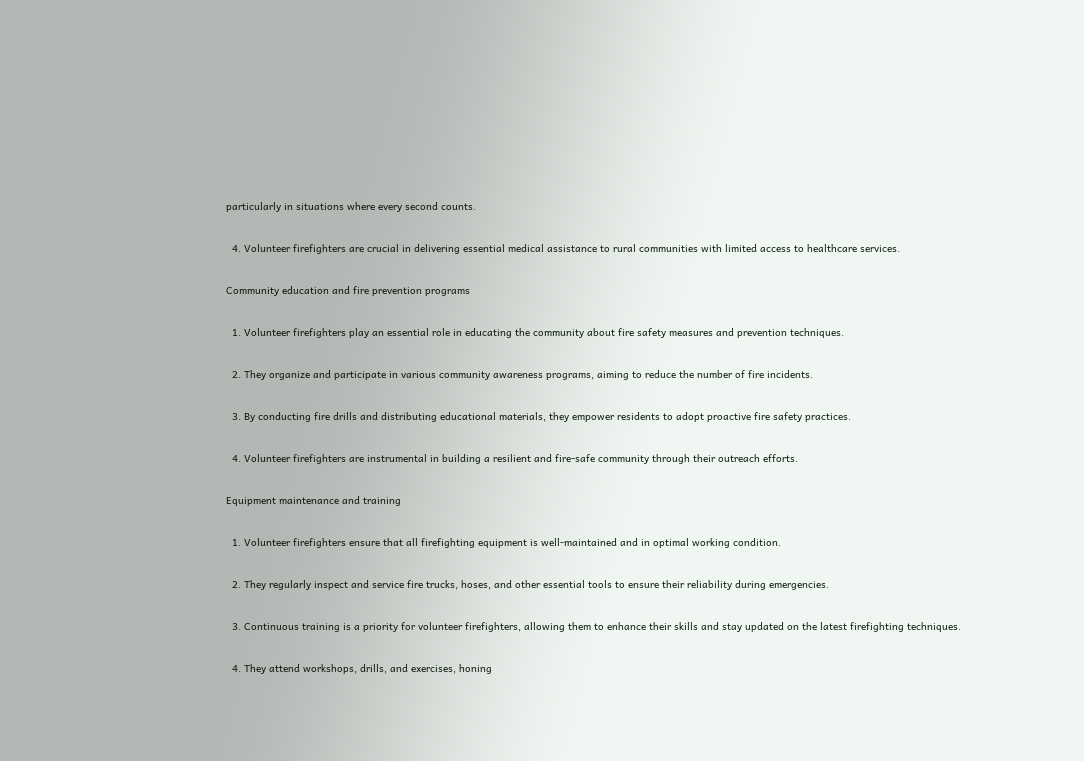particularly in situations where every second counts.

  4. Volunteer firefighters are crucial in delivering essential medical assistance to rural communities with limited access to healthcare services.

Community education and fire prevention programs

  1. Volunteer firefighters play an essential role in educating the community about fire safety measures and prevention techniques.

  2. They organize and participate in various community awareness programs, aiming to reduce the number of fire incidents.

  3. By conducting fire drills and distributing educational materials, they empower residents to adopt proactive fire safety practices.

  4. Volunteer firefighters are instrumental in building a resilient and fire-safe community through their outreach efforts.

Equipment maintenance and training

  1. Volunteer firefighters ensure that all firefighting equipment is well-maintained and in optimal working condition.

  2. They regularly inspect and service fire trucks, hoses, and other essential tools to ensure their reliability during emergencies.

  3. Continuous training is a priority for volunteer firefighters, allowing them to enhance their skills and stay updated on the latest firefighting techniques.

  4. They attend workshops, drills, and exercises, honing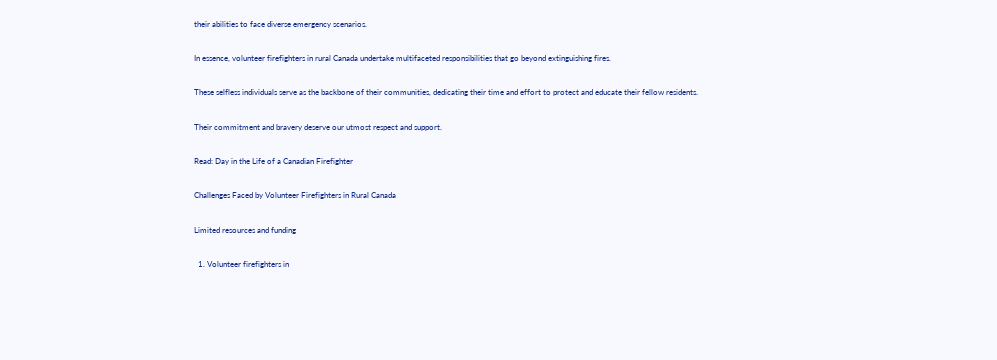their abilities to face diverse emergency scenarios.

In essence, volunteer firefighters in rural Canada undertake multifaceted responsibilities that go beyond extinguishing fires.

These selfless individuals serve as the backbone of their communities, dedicating their time and effort to protect and educate their fellow residents.

Their commitment and bravery deserve our utmost respect and support.

Read: Day in the Life of a Canadian Firefighter

Challenges Faced by Volunteer Firefighters in Rural Canada

Limited resources and funding

  1. Volunteer firefighters in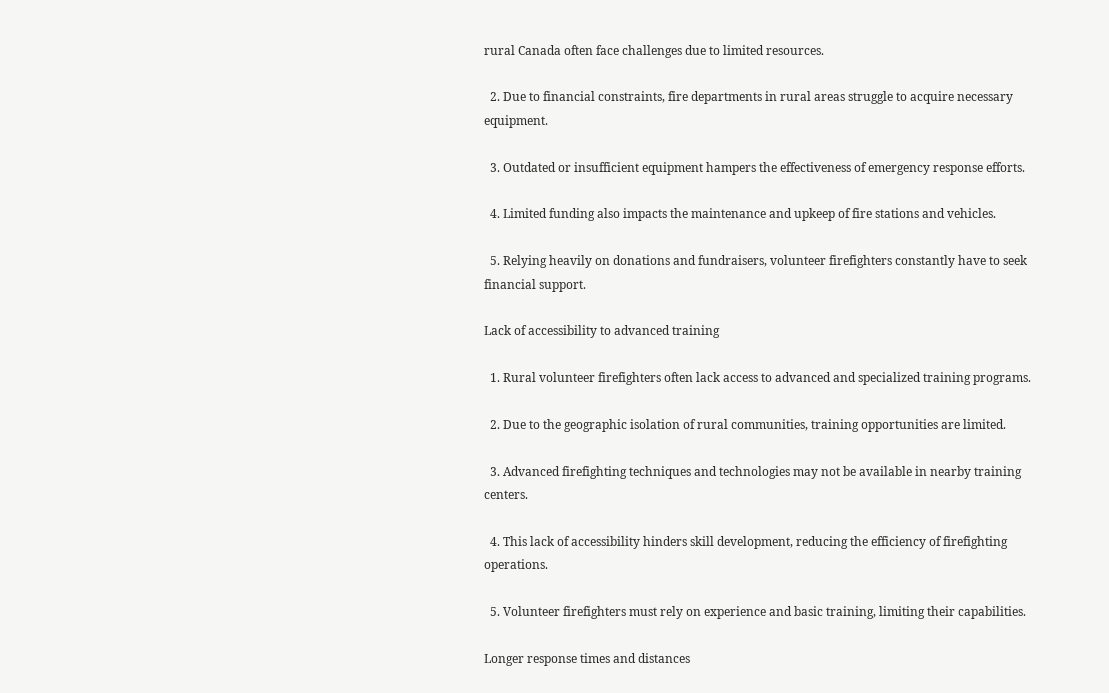rural Canada often face challenges due to limited resources.

  2. Due to financial constraints, fire departments in rural areas struggle to acquire necessary equipment.

  3. Outdated or insufficient equipment hampers the effectiveness of emergency response efforts.

  4. Limited funding also impacts the maintenance and upkeep of fire stations and vehicles.

  5. Relying heavily on donations and fundraisers, volunteer firefighters constantly have to seek financial support.

Lack of accessibility to advanced training

  1. Rural volunteer firefighters often lack access to advanced and specialized training programs.

  2. Due to the geographic isolation of rural communities, training opportunities are limited.

  3. Advanced firefighting techniques and technologies may not be available in nearby training centers.

  4. This lack of accessibility hinders skill development, reducing the efficiency of firefighting operations.

  5. Volunteer firefighters must rely on experience and basic training, limiting their capabilities.

Longer response times and distances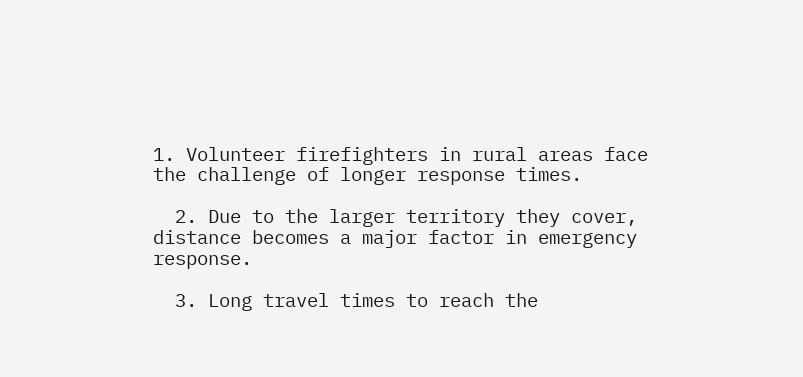1. Volunteer firefighters in rural areas face the challenge of longer response times.

  2. Due to the larger territory they cover, distance becomes a major factor in emergency response.

  3. Long travel times to reach the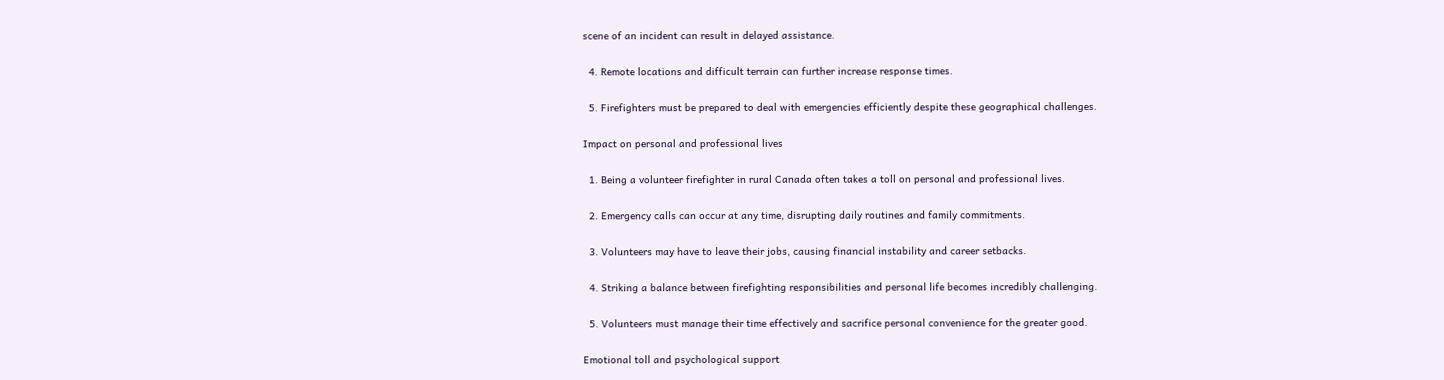scene of an incident can result in delayed assistance.

  4. Remote locations and difficult terrain can further increase response times.

  5. Firefighters must be prepared to deal with emergencies efficiently despite these geographical challenges.

Impact on personal and professional lives

  1. Being a volunteer firefighter in rural Canada often takes a toll on personal and professional lives.

  2. Emergency calls can occur at any time, disrupting daily routines and family commitments.

  3. Volunteers may have to leave their jobs, causing financial instability and career setbacks.

  4. Striking a balance between firefighting responsibilities and personal life becomes incredibly challenging.

  5. Volunteers must manage their time effectively and sacrifice personal convenience for the greater good.

Emotional toll and psychological support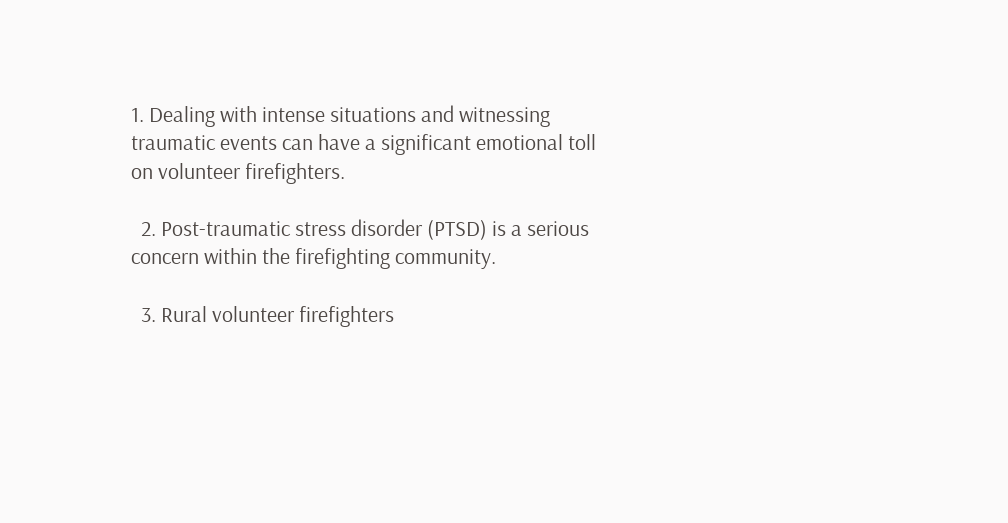1. Dealing with intense situations and witnessing traumatic events can have a significant emotional toll on volunteer firefighters.

  2. Post-traumatic stress disorder (PTSD) is a serious concern within the firefighting community.

  3. Rural volunteer firefighters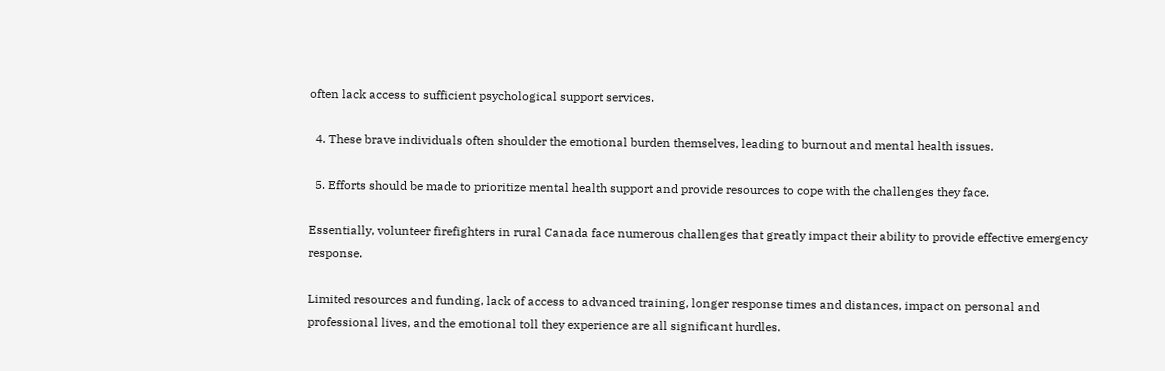often lack access to sufficient psychological support services.

  4. These brave individuals often shoulder the emotional burden themselves, leading to burnout and mental health issues.

  5. Efforts should be made to prioritize mental health support and provide resources to cope with the challenges they face.

Essentially, volunteer firefighters in rural Canada face numerous challenges that greatly impact their ability to provide effective emergency response.

Limited resources and funding, lack of access to advanced training, longer response times and distances, impact on personal and professional lives, and the emotional toll they experience are all significant hurdles.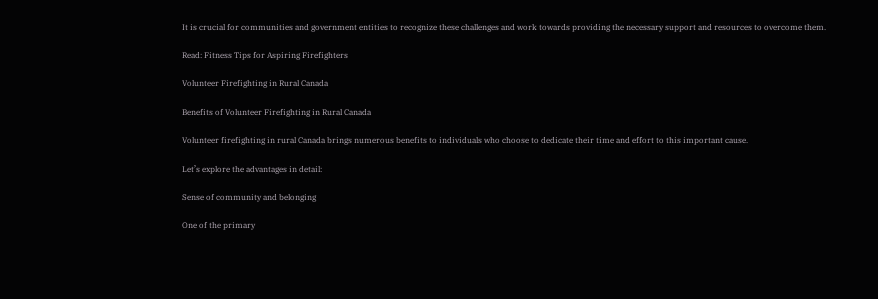It is crucial for communities and government entities to recognize these challenges and work towards providing the necessary support and resources to overcome them.

Read: Fitness Tips for Aspiring Firefighters

Volunteer Firefighting in Rural Canada

Benefits of Volunteer Firefighting in Rural Canada

Volunteer firefighting in rural Canada brings numerous benefits to individuals who choose to dedicate their time and effort to this important cause.

Let’s explore the advantages in detail:

Sense of community and belonging

One of the primary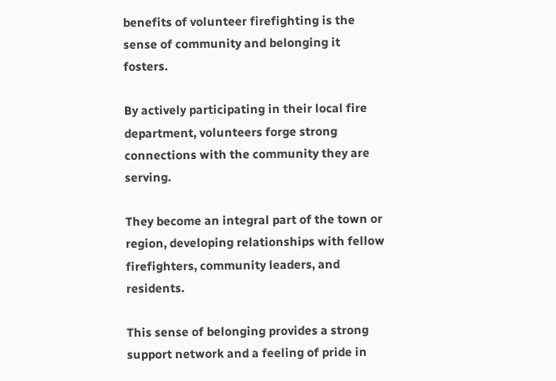benefits of volunteer firefighting is the sense of community and belonging it fosters.

By actively participating in their local fire department, volunteers forge strong connections with the community they are serving.

They become an integral part of the town or region, developing relationships with fellow firefighters, community leaders, and residents.

This sense of belonging provides a strong support network and a feeling of pride in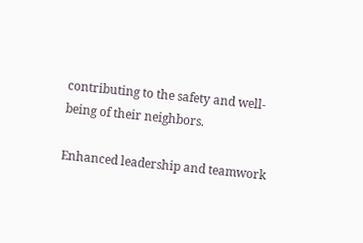contributing to the safety and well-being of their neighbors.

Enhanced leadership and teamwork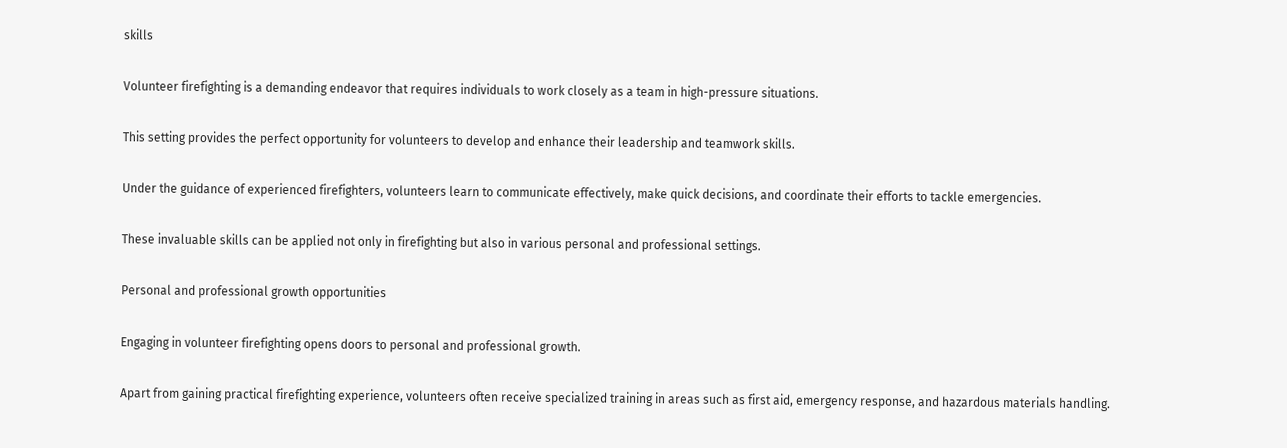skills

Volunteer firefighting is a demanding endeavor that requires individuals to work closely as a team in high-pressure situations.

This setting provides the perfect opportunity for volunteers to develop and enhance their leadership and teamwork skills.

Under the guidance of experienced firefighters, volunteers learn to communicate effectively, make quick decisions, and coordinate their efforts to tackle emergencies.

These invaluable skills can be applied not only in firefighting but also in various personal and professional settings.

Personal and professional growth opportunities

Engaging in volunteer firefighting opens doors to personal and professional growth.

Apart from gaining practical firefighting experience, volunteers often receive specialized training in areas such as first aid, emergency response, and hazardous materials handling.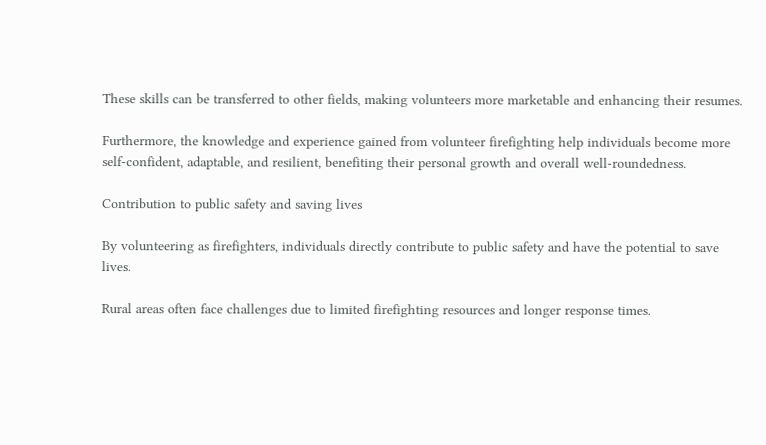These skills can be transferred to other fields, making volunteers more marketable and enhancing their resumes.

Furthermore, the knowledge and experience gained from volunteer firefighting help individuals become more self-confident, adaptable, and resilient, benefiting their personal growth and overall well-roundedness.

Contribution to public safety and saving lives

By volunteering as firefighters, individuals directly contribute to public safety and have the potential to save lives.

Rural areas often face challenges due to limited firefighting resources and longer response times.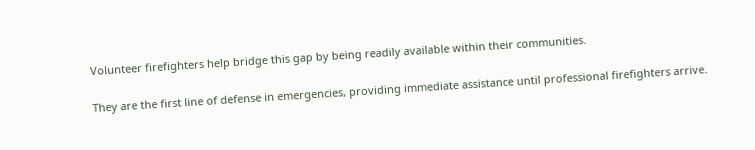Volunteer firefighters help bridge this gap by being readily available within their communities.

They are the first line of defense in emergencies, providing immediate assistance until professional firefighters arrive.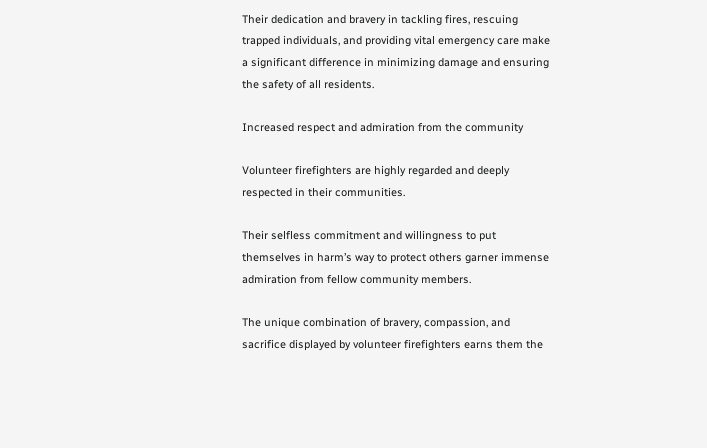Their dedication and bravery in tackling fires, rescuing trapped individuals, and providing vital emergency care make a significant difference in minimizing damage and ensuring the safety of all residents.

Increased respect and admiration from the community

Volunteer firefighters are highly regarded and deeply respected in their communities.

Their selfless commitment and willingness to put themselves in harm’s way to protect others garner immense admiration from fellow community members.

The unique combination of bravery, compassion, and sacrifice displayed by volunteer firefighters earns them the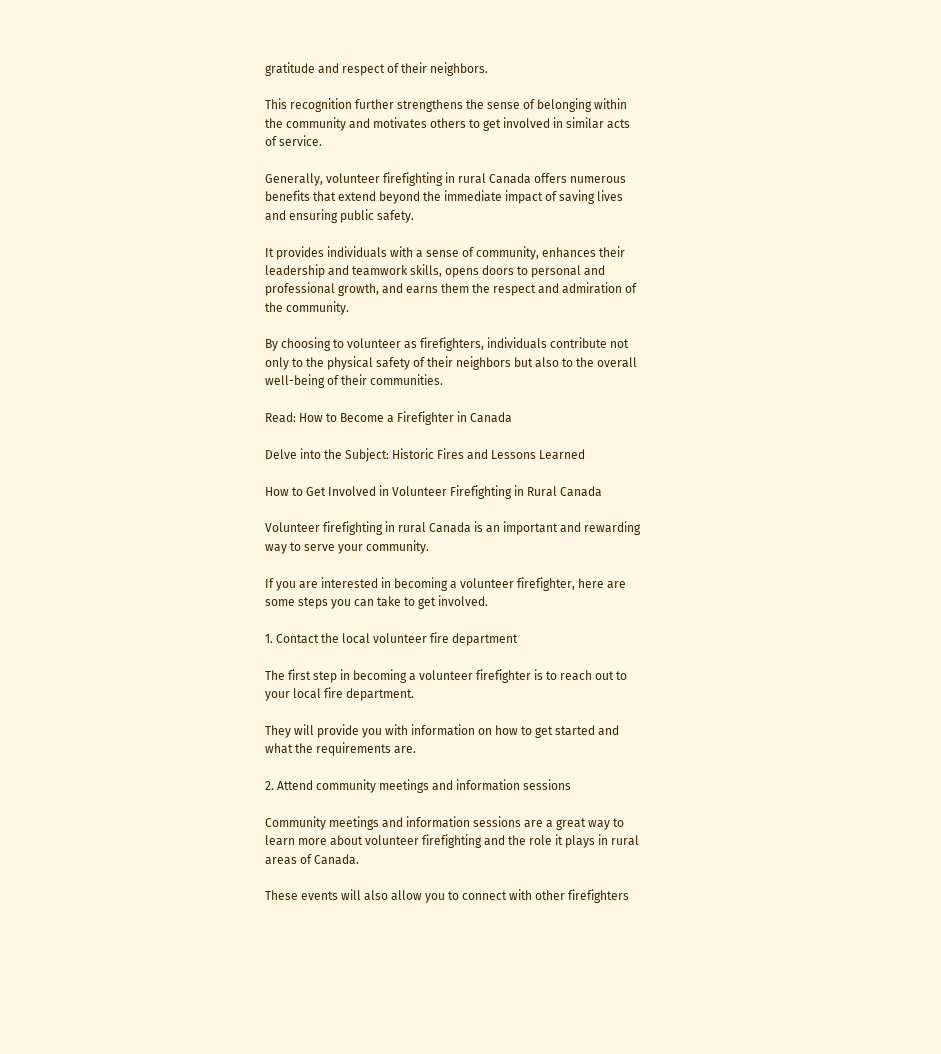gratitude and respect of their neighbors.

This recognition further strengthens the sense of belonging within the community and motivates others to get involved in similar acts of service.

Generally, volunteer firefighting in rural Canada offers numerous benefits that extend beyond the immediate impact of saving lives and ensuring public safety.

It provides individuals with a sense of community, enhances their leadership and teamwork skills, opens doors to personal and professional growth, and earns them the respect and admiration of the community.

By choosing to volunteer as firefighters, individuals contribute not only to the physical safety of their neighbors but also to the overall well-being of their communities.

Read: How to Become a Firefighter in Canada

Delve into the Subject: Historic Fires and Lessons Learned

How to Get Involved in Volunteer Firefighting in Rural Canada

Volunteer firefighting in rural Canada is an important and rewarding way to serve your community.

If you are interested in becoming a volunteer firefighter, here are some steps you can take to get involved.

1. Contact the local volunteer fire department

The first step in becoming a volunteer firefighter is to reach out to your local fire department.

They will provide you with information on how to get started and what the requirements are.

2. Attend community meetings and information sessions

Community meetings and information sessions are a great way to learn more about volunteer firefighting and the role it plays in rural areas of Canada.

These events will also allow you to connect with other firefighters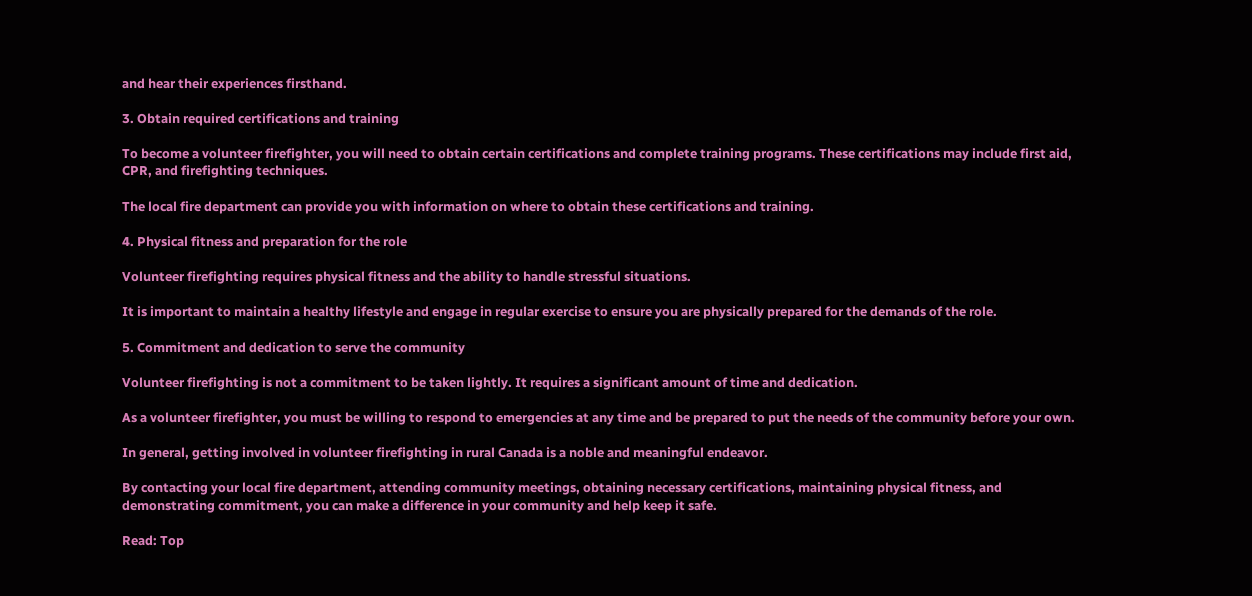and hear their experiences firsthand.

3. Obtain required certifications and training

To become a volunteer firefighter, you will need to obtain certain certifications and complete training programs. These certifications may include first aid, CPR, and firefighting techniques.

The local fire department can provide you with information on where to obtain these certifications and training.

4. Physical fitness and preparation for the role

Volunteer firefighting requires physical fitness and the ability to handle stressful situations.

It is important to maintain a healthy lifestyle and engage in regular exercise to ensure you are physically prepared for the demands of the role.

5. Commitment and dedication to serve the community

Volunteer firefighting is not a commitment to be taken lightly. It requires a significant amount of time and dedication.

As a volunteer firefighter, you must be willing to respond to emergencies at any time and be prepared to put the needs of the community before your own.

In general, getting involved in volunteer firefighting in rural Canada is a noble and meaningful endeavor.

By contacting your local fire department, attending community meetings, obtaining necessary certifications, maintaining physical fitness, and demonstrating commitment, you can make a difference in your community and help keep it safe.

Read: Top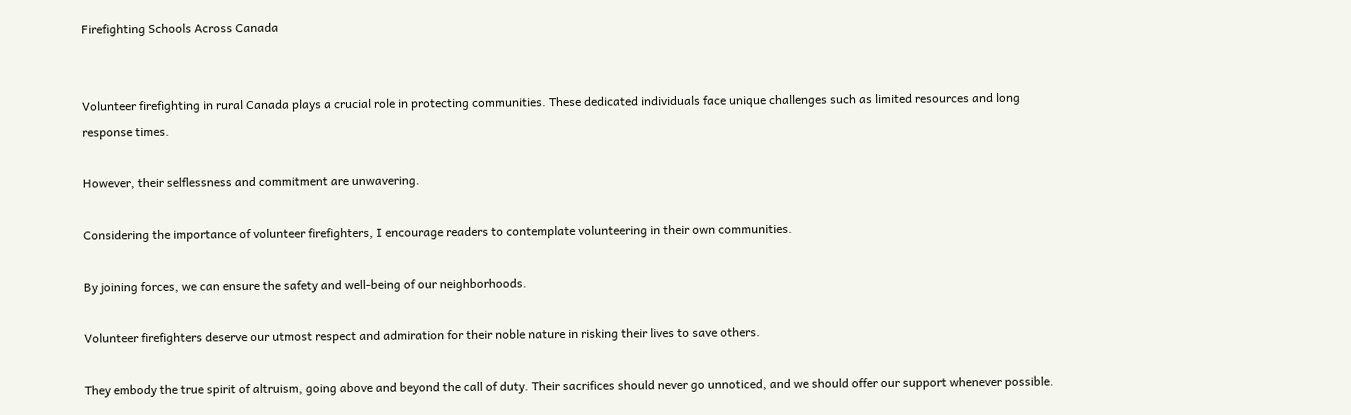Firefighting Schools Across Canada


Volunteer firefighting in rural Canada plays a crucial role in protecting communities. These dedicated individuals face unique challenges such as limited resources and long response times.

However, their selflessness and commitment are unwavering.

Considering the importance of volunteer firefighters, I encourage readers to contemplate volunteering in their own communities.

By joining forces, we can ensure the safety and well-being of our neighborhoods.

Volunteer firefighters deserve our utmost respect and admiration for their noble nature in risking their lives to save others.

They embody the true spirit of altruism, going above and beyond the call of duty. Their sacrifices should never go unnoticed, and we should offer our support whenever possible.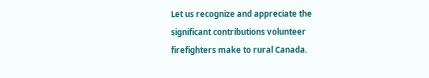Let us recognize and appreciate the significant contributions volunteer firefighters make to rural Canada.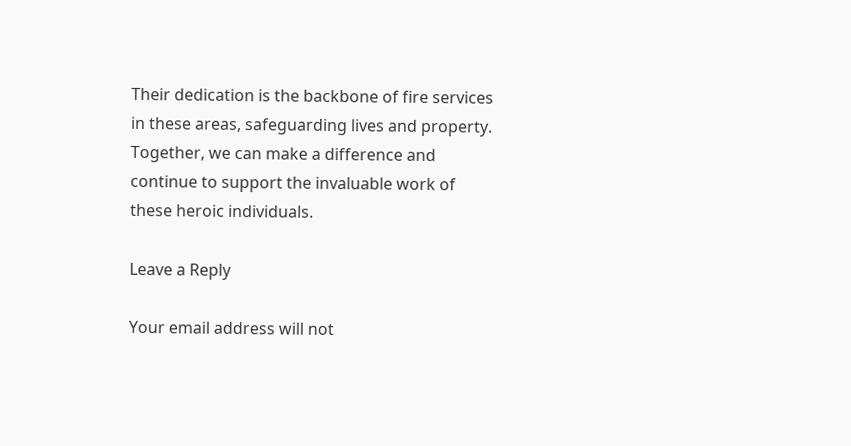Their dedication is the backbone of fire services in these areas, safeguarding lives and property. Together, we can make a difference and continue to support the invaluable work of these heroic individuals.

Leave a Reply

Your email address will not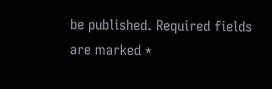be published. Required fields are marked *